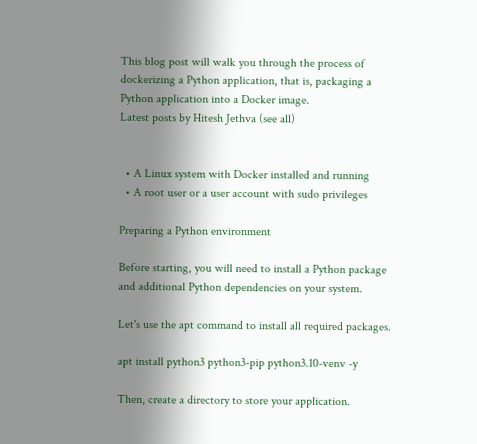This blog post will walk you through the process of dockerizing a Python application, that is, packaging a Python application into a Docker image.
Latest posts by Hitesh Jethva (see all)


  • A Linux system with Docker installed and running
  • A root user or a user account with sudo privileges

Preparing a Python environment

Before starting, you will need to install a Python package and additional Python dependencies on your system.

Let's use the apt command to install all required packages.

apt install python3 python3-pip python3.10-venv -y

Then, create a directory to store your application.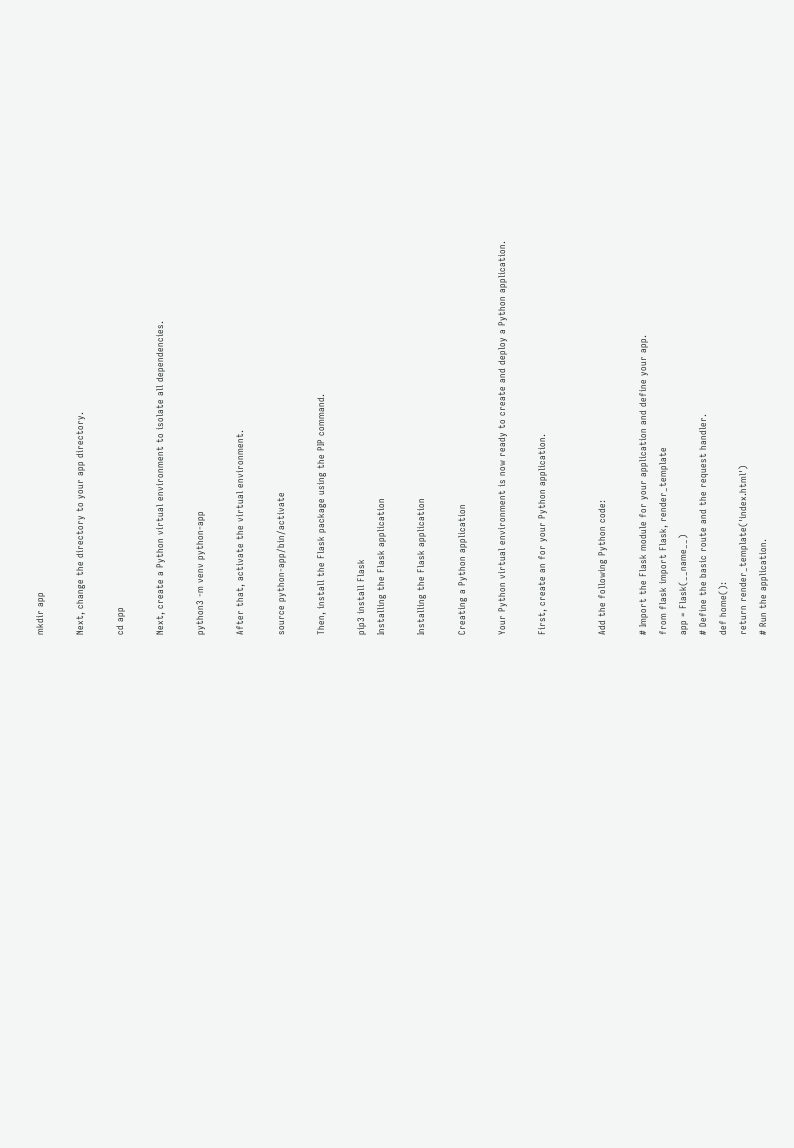mkdir app

Next, change the directory to your app directory.

cd app

Next, create a Python virtual environment to isolate all dependencies.

python3 -m venv python-app

After that, activate the virtual environment.

source python-app/bin/activate

Then, install the Flask package using the PIP command.

pip3 install Flask
Installing the Flask application

Installing the Flask application

Creating a Python application

Your Python virtual environment is now ready to create and deploy a Python application.

First, create an for your Python application.


Add the following Python code:

# Import the Flask module for your application and define your app.
from flask import Flask, render_template
app = Flask(__name__)
# Define the basic route and the request handler.
def home():
return render_template('index.html')
# Run the application.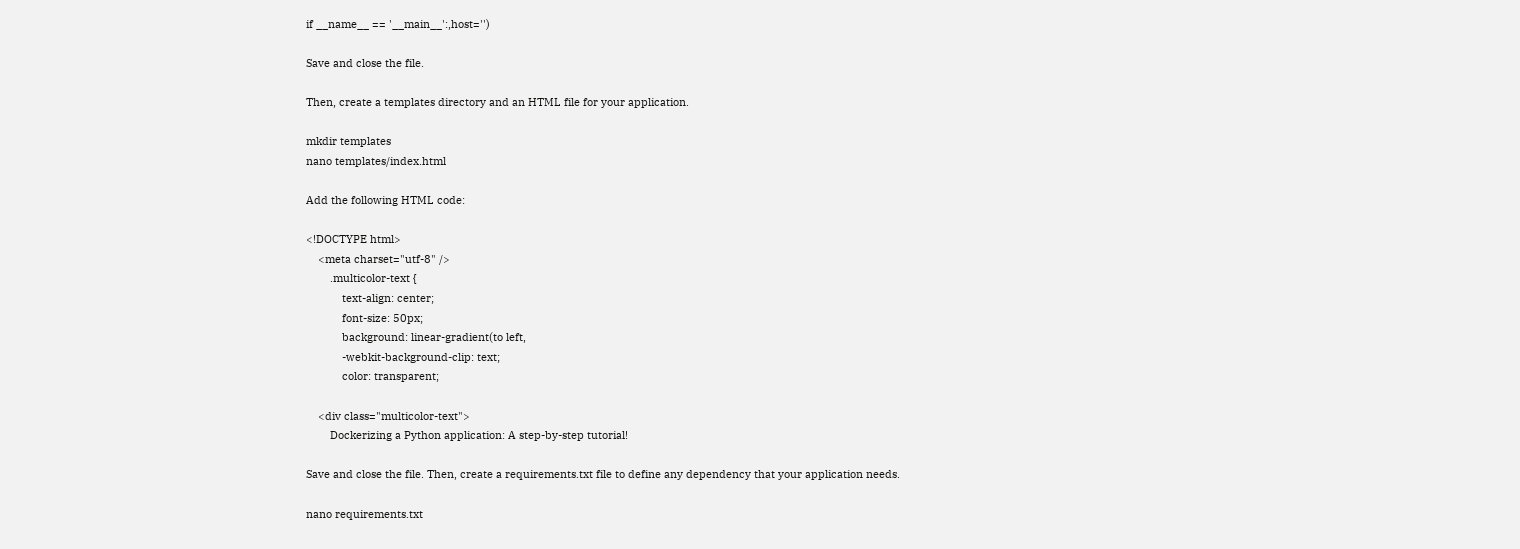if __name__ == '__main__':,host='')

Save and close the file.

Then, create a templates directory and an HTML file for your application.

mkdir templates
nano templates/index.html

Add the following HTML code:

<!DOCTYPE html>
    <meta charset="utf-8" />
        .multicolor-text {
            text-align: center;
            font-size: 50px;
            background: linear-gradient(to left,
            -webkit-background-clip: text;
            color: transparent;

    <div class="multicolor-text">
        Dockerizing a Python application: A step-by-step tutorial!

Save and close the file. Then, create a requirements.txt file to define any dependency that your application needs.

nano requirements.txt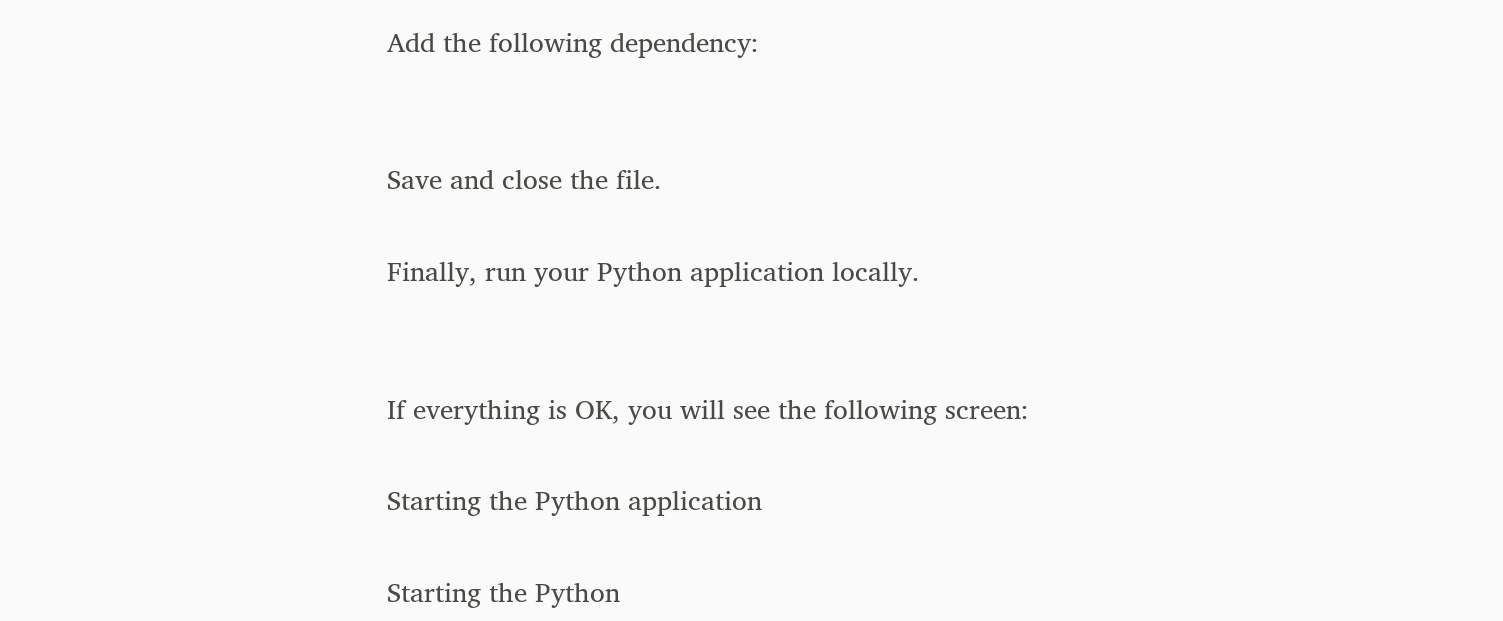Add the following dependency:


Save and close the file.

Finally, run your Python application locally.


If everything is OK, you will see the following screen:

Starting the Python application

Starting the Python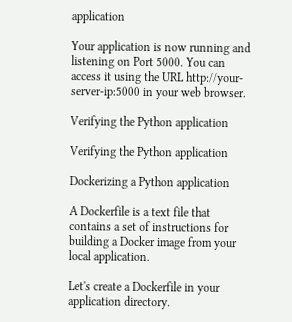application

Your application is now running and listening on Port 5000. You can access it using the URL http://your-server-ip:5000 in your web browser.

Verifying the Python application

Verifying the Python application

Dockerizing a Python application

A Dockerfile is a text file that contains a set of instructions for building a Docker image from your local application.

Let's create a Dockerfile in your application directory.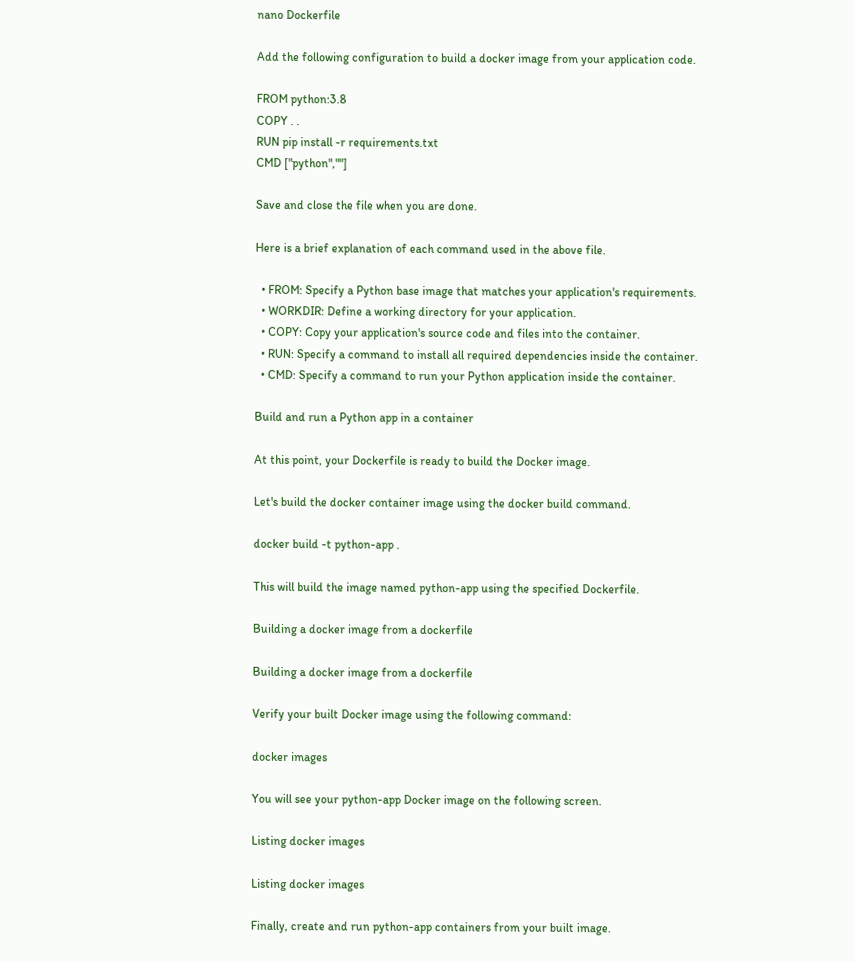nano Dockerfile

Add the following configuration to build a docker image from your application code.

FROM python:3.8
COPY . .
RUN pip install -r requirements.txt
CMD ["python",""]

Save and close the file when you are done.

Here is a brief explanation of each command used in the above file.

  • FROM: Specify a Python base image that matches your application's requirements.
  • WORKDIR: Define a working directory for your application.
  • COPY: Copy your application's source code and files into the container.
  • RUN: Specify a command to install all required dependencies inside the container.
  • CMD: Specify a command to run your Python application inside the container.

Build and run a Python app in a container

At this point, your Dockerfile is ready to build the Docker image.

Let's build the docker container image using the docker build command.

docker build -t python-app .

This will build the image named python-app using the specified Dockerfile.

Building a docker image from a dockerfile

Building a docker image from a dockerfile

Verify your built Docker image using the following command:

docker images

You will see your python-app Docker image on the following screen.

Listing docker images

Listing docker images

Finally, create and run python-app containers from your built image.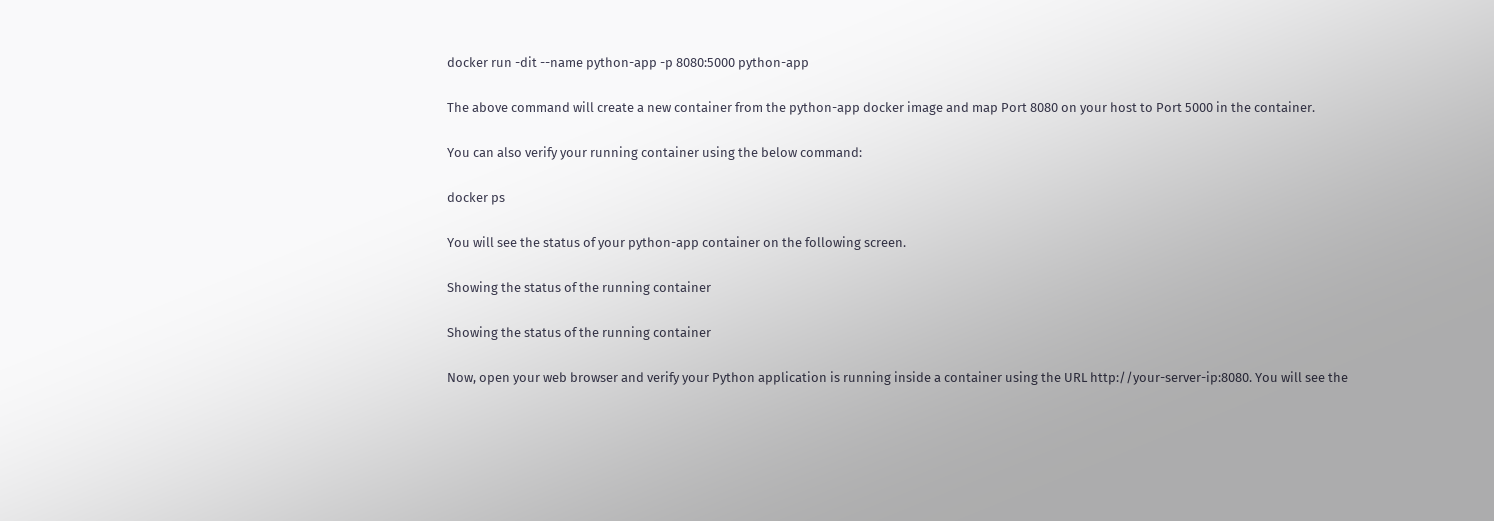docker run -dit --name python-app -p 8080:5000 python-app

The above command will create a new container from the python-app docker image and map Port 8080 on your host to Port 5000 in the container.

You can also verify your running container using the below command:

docker ps

You will see the status of your python-app container on the following screen.

Showing the status of the running container

Showing the status of the running container

Now, open your web browser and verify your Python application is running inside a container using the URL http://your-server-ip:8080. You will see the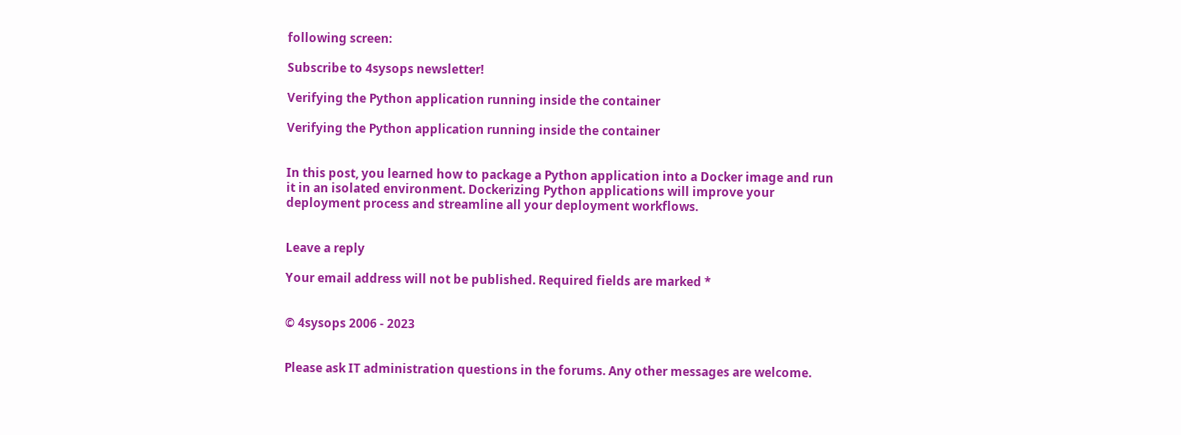following screen:

Subscribe to 4sysops newsletter!

Verifying the Python application running inside the container

Verifying the Python application running inside the container


In this post, you learned how to package a Python application into a Docker image and run it in an isolated environment. Dockerizing Python applications will improve your deployment process and streamline all your deployment workflows.


Leave a reply

Your email address will not be published. Required fields are marked *


© 4sysops 2006 - 2023


Please ask IT administration questions in the forums. Any other messages are welcome.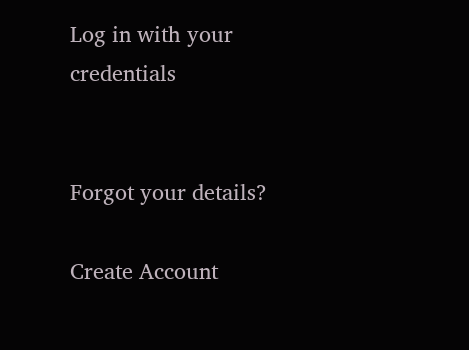Log in with your credentials


Forgot your details?

Create Account